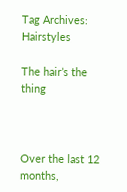Tag Archives: Hairstyles

The hair’s the thing



Over the last 12 months,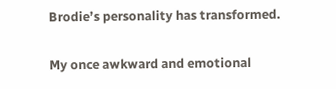Brodie’s personality has transformed.

My once awkward and emotional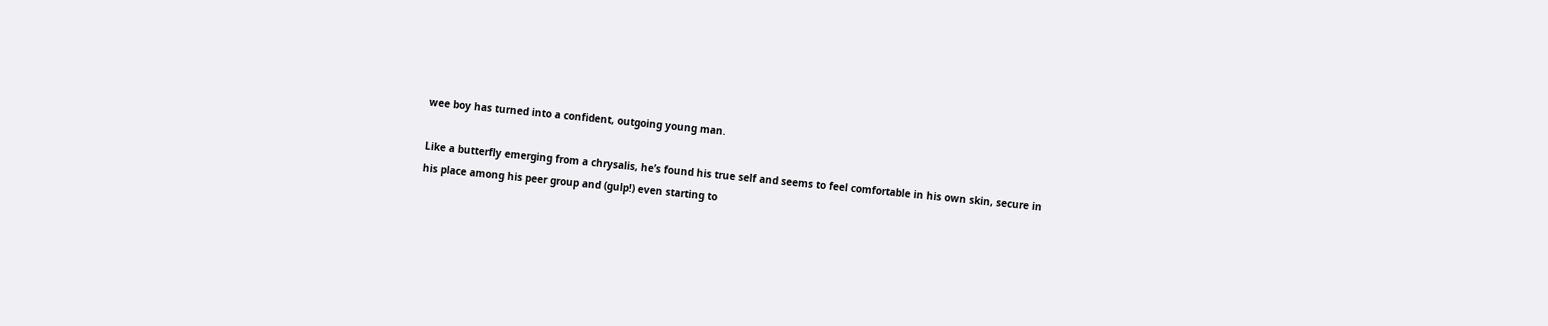wee boy has turned into a confident, outgoing young man.

Like a butterfly emerging from a chrysalis, he’s found his true self and seems to feel comfortable in his own skin, secure in his place among his peer group and (gulp!) even starting to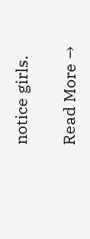notice girls.

Read More →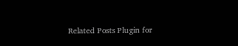Related Posts Plugin for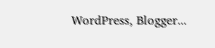WordPress, Blogger...